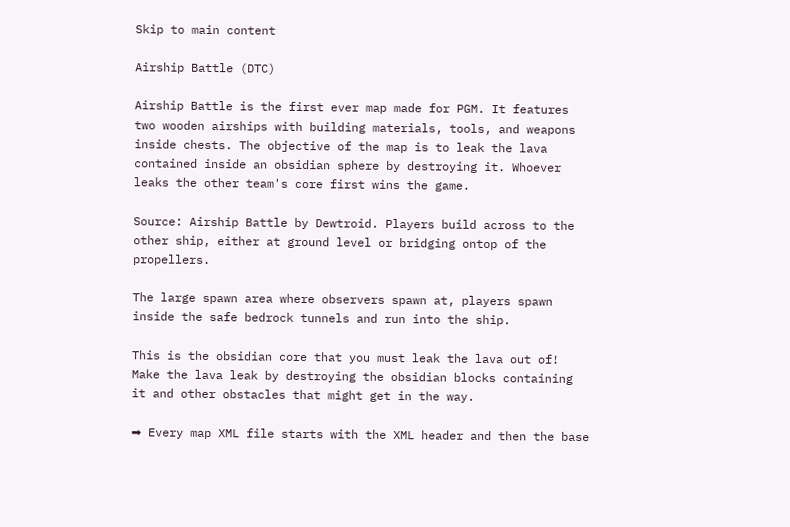Skip to main content

Airship Battle (DTC)

Airship Battle is the first ever map made for PGM. It features two wooden airships with building materials, tools, and weapons inside chests. The objective of the map is to leak the lava contained inside an obsidian sphere by destroying it. Whoever leaks the other team's core first wins the game.

Source: Airship Battle by Dewtroid. Players build across to the other ship, either at ground level or bridging ontop of the propellers.

The large spawn area where observers spawn at, players spawn inside the safe bedrock tunnels and run into the ship.

This is the obsidian core that you must leak the lava out of! Make the lava leak by destroying the obsidian blocks containing it and other obstacles that might get in the way.

➡ Every map XML file starts with the XML header and then the base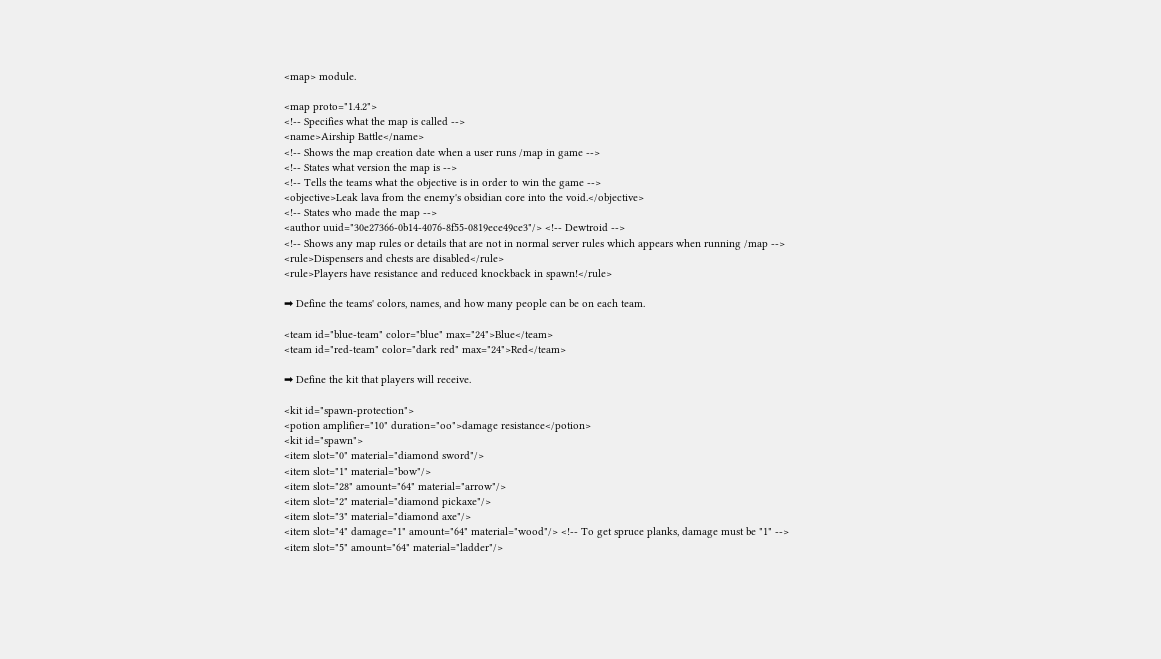<map> module.

<map proto="1.4.2">
<!-- Specifies what the map is called -->
<name>Airship Battle</name>
<!-- Shows the map creation date when a user runs /map in game -->
<!-- States what version the map is -->
<!-- Tells the teams what the objective is in order to win the game -->
<objective>Leak lava from the enemy's obsidian core into the void.</objective>
<!-- States who made the map -->
<author uuid="30e27366-0b14-4076-8f55-0819ece49ce3"/> <!-- Dewtroid -->
<!-- Shows any map rules or details that are not in normal server rules which appears when running /map -->
<rule>Dispensers and chests are disabled</rule>
<rule>Players have resistance and reduced knockback in spawn!</rule>

➡ Define the teams' colors, names, and how many people can be on each team.

<team id="blue-team" color="blue" max="24">Blue</team>
<team id="red-team" color="dark red" max="24">Red</team>

➡ Define the kit that players will receive.

<kit id="spawn-protection">
<potion amplifier="10" duration="oo">damage resistance</potion>
<kit id="spawn">
<item slot="0" material="diamond sword"/>
<item slot="1" material="bow"/>
<item slot="28" amount="64" material="arrow"/>
<item slot="2" material="diamond pickaxe"/>
<item slot="3" material="diamond axe"/>
<item slot="4" damage="1" amount="64" material="wood"/> <!-- To get spruce planks, damage must be "1" -->
<item slot="5" amount="64" material="ladder"/>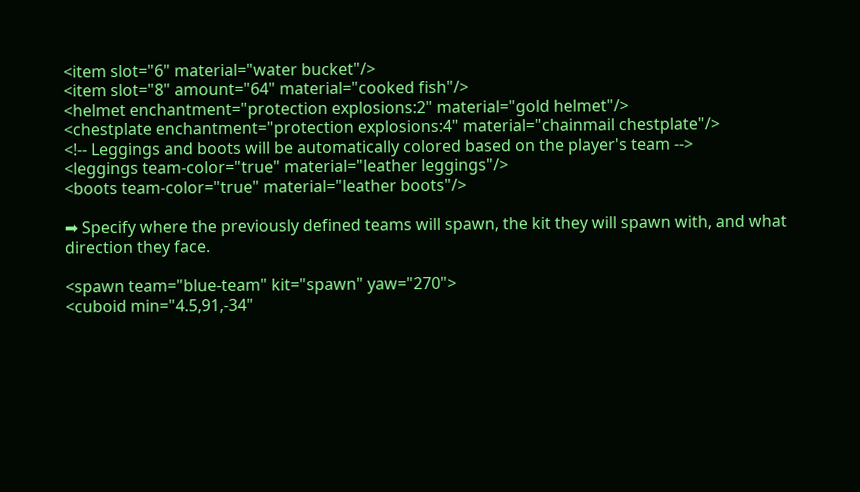<item slot="6" material="water bucket"/>
<item slot="8" amount="64" material="cooked fish"/>
<helmet enchantment="protection explosions:2" material="gold helmet"/>
<chestplate enchantment="protection explosions:4" material="chainmail chestplate"/>
<!-- Leggings and boots will be automatically colored based on the player's team -->
<leggings team-color="true" material="leather leggings"/>
<boots team-color="true" material="leather boots"/>

➡ Specify where the previously defined teams will spawn, the kit they will spawn with, and what direction they face.

<spawn team="blue-team" kit="spawn" yaw="270">
<cuboid min="4.5,91,-34"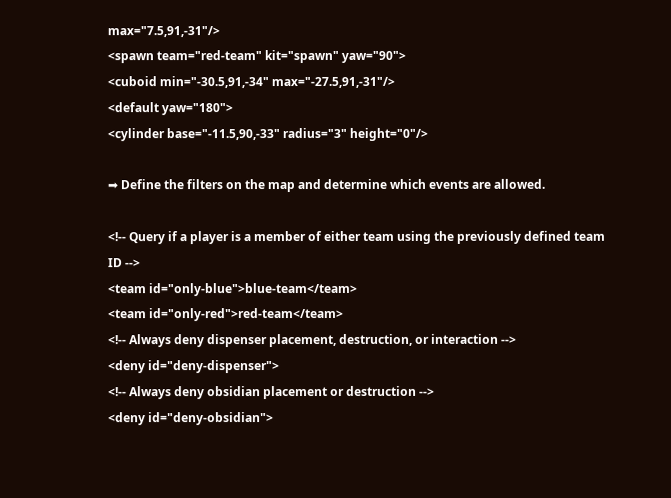max="7.5,91,-31"/>
<spawn team="red-team" kit="spawn" yaw="90">
<cuboid min="-30.5,91,-34" max="-27.5,91,-31"/>
<default yaw="180">
<cylinder base="-11.5,90,-33" radius="3" height="0"/>

➡ Define the filters on the map and determine which events are allowed.

<!-- Query if a player is a member of either team using the previously defined team ID -->
<team id="only-blue">blue-team</team>
<team id="only-red">red-team</team>
<!-- Always deny dispenser placement, destruction, or interaction -->
<deny id="deny-dispenser">
<!-- Always deny obsidian placement or destruction -->
<deny id="deny-obsidian">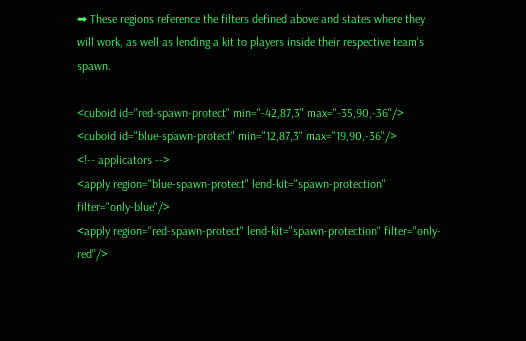➡ These regions reference the filters defined above and states where they will work, as well as lending a kit to players inside their respective team's spawn.

<cuboid id="red-spawn-protect" min="-42,87,3" max="-35,90,-36"/>
<cuboid id="blue-spawn-protect" min="12,87,3" max="19,90,-36"/>
<!-- applicators -->
<apply region="blue-spawn-protect" lend-kit="spawn-protection" filter="only-blue"/>
<apply region="red-spawn-protect" lend-kit="spawn-protection" filter="only-red"/>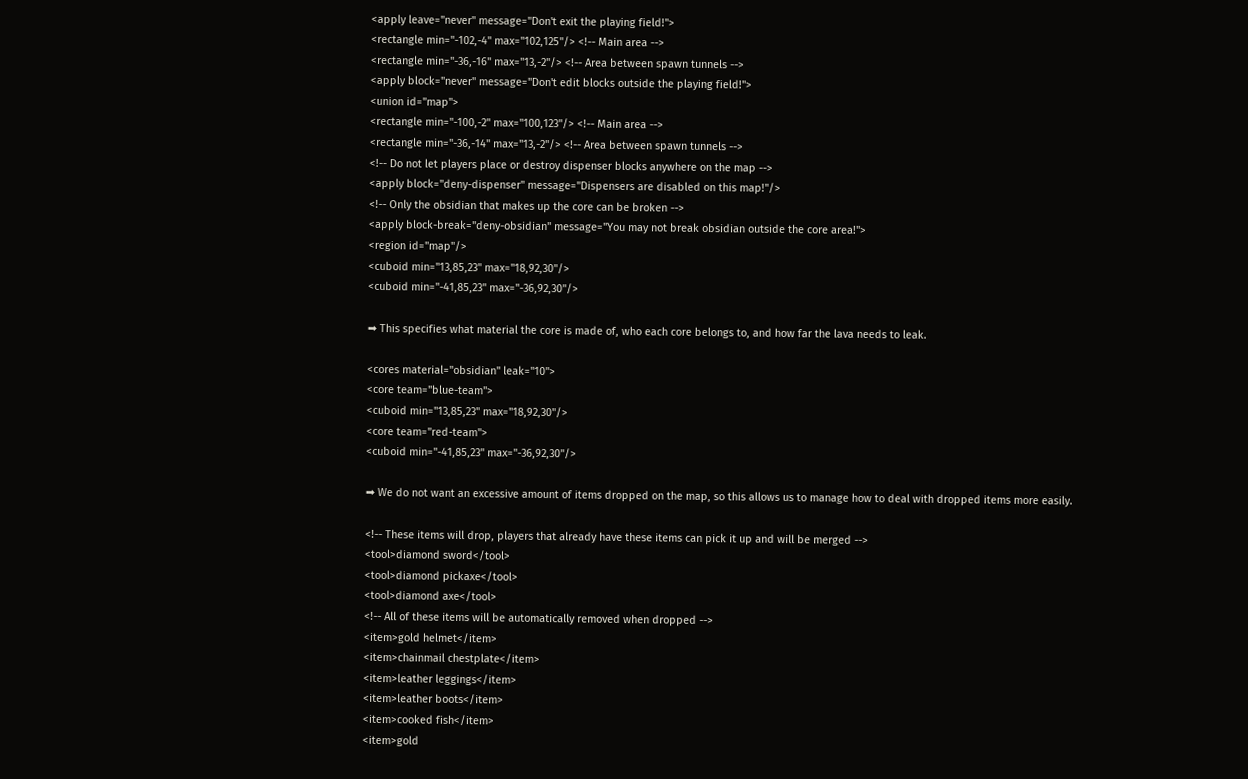<apply leave="never" message="Don't exit the playing field!">
<rectangle min="-102,-4" max="102,125"/> <!-- Main area -->
<rectangle min="-36,-16" max="13,-2"/> <!-- Area between spawn tunnels -->
<apply block="never" message="Don't edit blocks outside the playing field!">
<union id="map">
<rectangle min="-100,-2" max="100,123"/> <!-- Main area -->
<rectangle min="-36,-14" max="13,-2"/> <!-- Area between spawn tunnels -->
<!-- Do not let players place or destroy dispenser blocks anywhere on the map -->
<apply block="deny-dispenser" message="Dispensers are disabled on this map!"/>
<!-- Only the obsidian that makes up the core can be broken -->
<apply block-break="deny-obsidian" message="You may not break obsidian outside the core area!">
<region id="map"/>
<cuboid min="13,85,23" max="18,92,30"/>
<cuboid min="-41,85,23" max="-36,92,30"/>

➡ This specifies what material the core is made of, who each core belongs to, and how far the lava needs to leak.

<cores material="obsidian" leak="10">
<core team="blue-team">
<cuboid min="13,85,23" max="18,92,30"/>
<core team="red-team">
<cuboid min="-41,85,23" max="-36,92,30"/>

➡ We do not want an excessive amount of items dropped on the map, so this allows us to manage how to deal with dropped items more easily.

<!-- These items will drop, players that already have these items can pick it up and will be merged -->
<tool>diamond sword</tool>
<tool>diamond pickaxe</tool>
<tool>diamond axe</tool>
<!-- All of these items will be automatically removed when dropped -->
<item>gold helmet</item>
<item>chainmail chestplate</item>
<item>leather leggings</item>
<item>leather boots</item>
<item>cooked fish</item>
<item>gold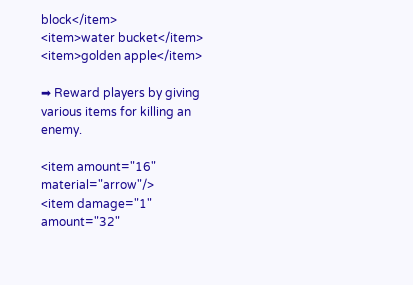block</item>
<item>water bucket</item>
<item>golden apple</item>

➡ Reward players by giving various items for killing an enemy.

<item amount="16" material="arrow"/>
<item damage="1" amount="32"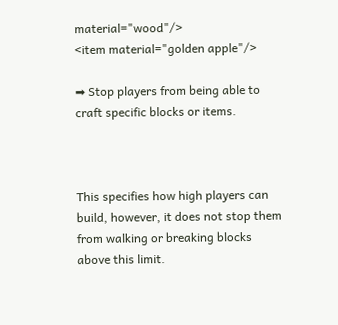material="wood"/>
<item material="golden apple"/>

➡ Stop players from being able to craft specific blocks or items.



This specifies how high players can build, however, it does not stop them from walking or breaking blocks above this limit.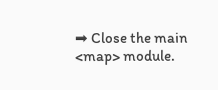➡ Close the main <map> module.